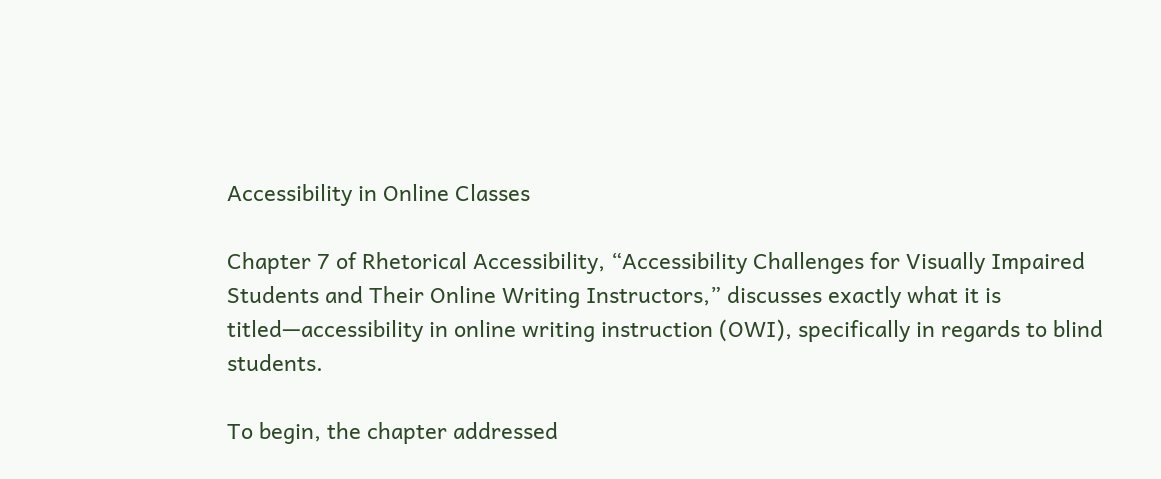Accessibility in Online Classes

Chapter 7 of Rhetorical Accessibility, “Accessibility Challenges for Visually Impaired Students and Their Online Writing Instructors,” discusses exactly what it is titled—accessibility in online writing instruction (OWI), specifically in regards to blind students.

To begin, the chapter addressed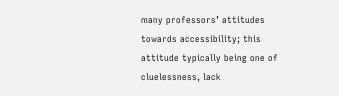many professors’ attitudes towards accessibility; this attitude typically being one of cluelessness, lack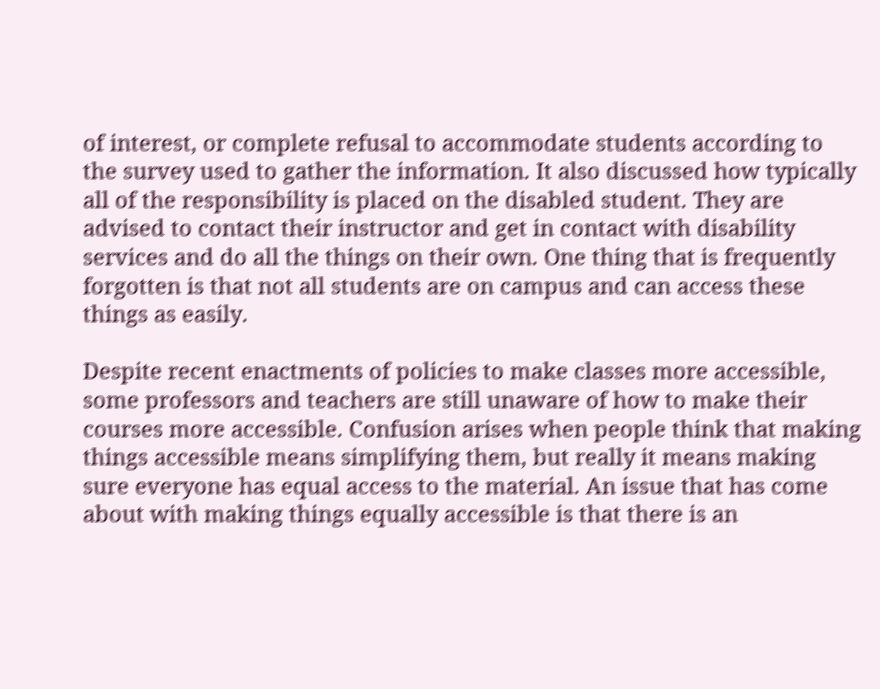of interest, or complete refusal to accommodate students according to the survey used to gather the information. It also discussed how typically all of the responsibility is placed on the disabled student. They are advised to contact their instructor and get in contact with disability services and do all the things on their own. One thing that is frequently forgotten is that not all students are on campus and can access these things as easily.

Despite recent enactments of policies to make classes more accessible, some professors and teachers are still unaware of how to make their courses more accessible. Confusion arises when people think that making things accessible means simplifying them, but really it means making sure everyone has equal access to the material. An issue that has come about with making things equally accessible is that there is an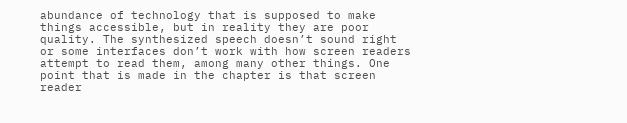abundance of technology that is supposed to make things accessible, but in reality they are poor quality. The synthesized speech doesn’t sound right or some interfaces don’t work with how screen readers attempt to read them, among many other things. One point that is made in the chapter is that screen reader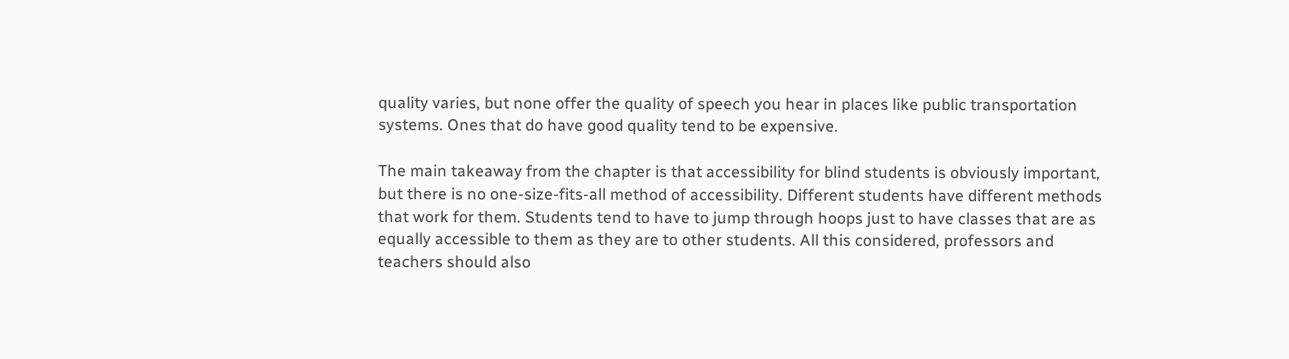quality varies, but none offer the quality of speech you hear in places like public transportation systems. Ones that do have good quality tend to be expensive.

The main takeaway from the chapter is that accessibility for blind students is obviously important, but there is no one-size-fits-all method of accessibility. Different students have different methods that work for them. Students tend to have to jump through hoops just to have classes that are as equally accessible to them as they are to other students. All this considered, professors and teachers should also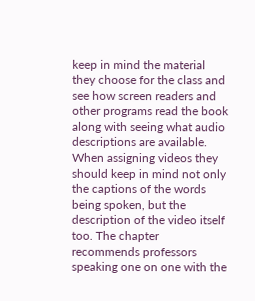keep in mind the material they choose for the class and see how screen readers and other programs read the book along with seeing what audio descriptions are available. When assigning videos they should keep in mind not only the captions of the words being spoken, but the description of the video itself too. The chapter recommends professors speaking one on one with the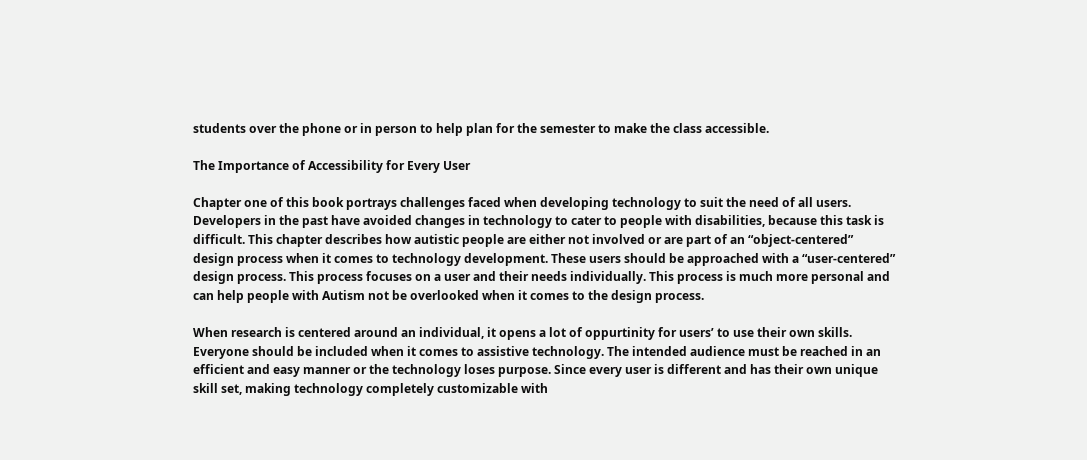students over the phone or in person to help plan for the semester to make the class accessible.

The Importance of Accessibility for Every User

Chapter one of this book portrays challenges faced when developing technology to suit the need of all users. Developers in the past have avoided changes in technology to cater to people with disabilities, because this task is difficult. This chapter describes how autistic people are either not involved or are part of an “object-centered” design process when it comes to technology development. These users should be approached with a “user-centered” design process. This process focuses on a user and their needs individually. This process is much more personal and can help people with Autism not be overlooked when it comes to the design process.

When research is centered around an individual, it opens a lot of oppurtinity for users’ to use their own skills. Everyone should be included when it comes to assistive technology. The intended audience must be reached in an efficient and easy manner or the technology loses purpose. Since every user is different and has their own unique skill set, making technology completely customizable with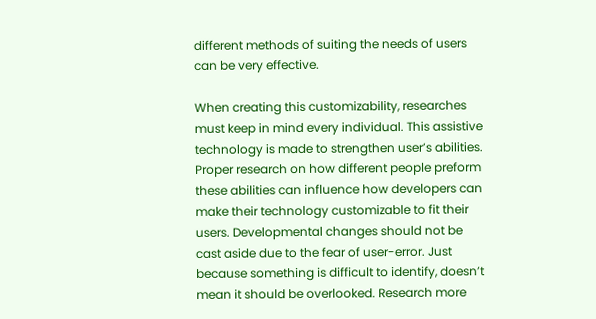different methods of suiting the needs of users can be very effective.

When creating this customizability, researches must keep in mind every individual. This assistive technology is made to strengthen user’s abilities. Proper research on how different people preform these abilities can influence how developers can make their technology customizable to fit their users. Developmental changes should not be cast aside due to the fear of user-error. Just because something is difficult to identify, doesn’t mean it should be overlooked. Research more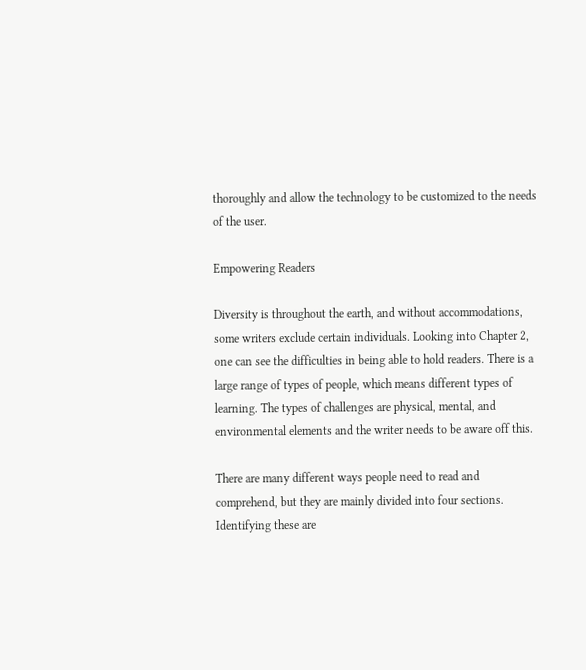thoroughly and allow the technology to be customized to the needs of the user.

Empowering Readers

Diversity is throughout the earth, and without accommodations, some writers exclude certain individuals. Looking into Chapter 2, one can see the difficulties in being able to hold readers. There is a large range of types of people, which means different types of learning. The types of challenges are physical, mental, and environmental elements and the writer needs to be aware off this.

There are many different ways people need to read and comprehend, but they are mainly divided into four sections. Identifying these are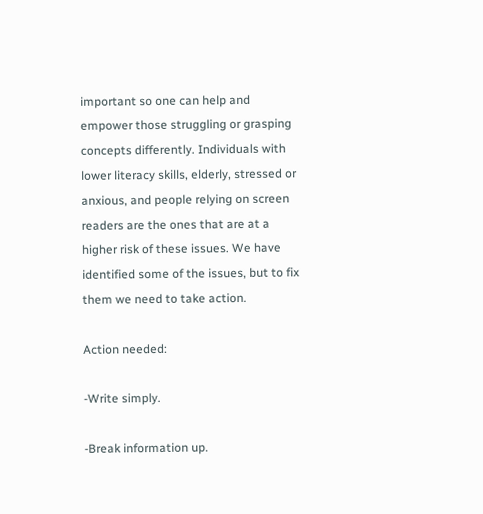important so one can help and empower those struggling or grasping concepts differently. Individuals with lower literacy skills, elderly, stressed or anxious, and people relying on screen readers are the ones that are at a higher risk of these issues. We have identified some of the issues, but to fix them we need to take action.

Action needed:

-Write simply.

-Break information up.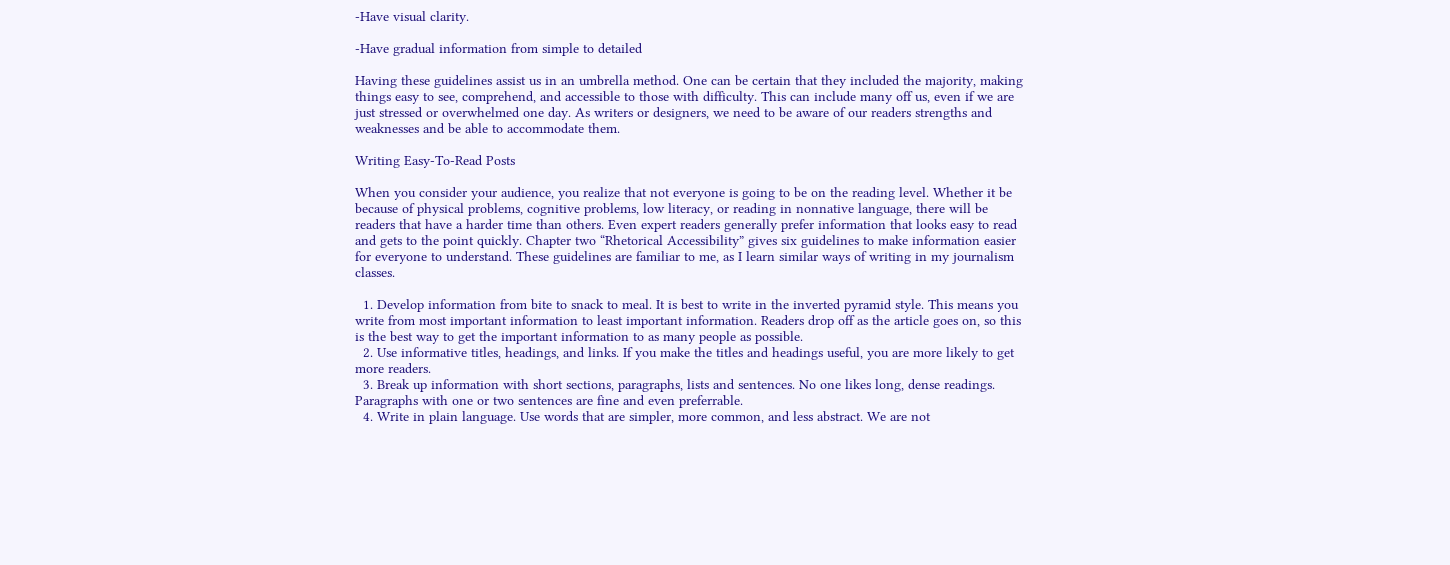-Have visual clarity.

-Have gradual information from simple to detailed

Having these guidelines assist us in an umbrella method. One can be certain that they included the majority, making things easy to see, comprehend, and accessible to those with difficulty. This can include many off us, even if we are just stressed or overwhelmed one day. As writers or designers, we need to be aware of our readers strengths and weaknesses and be able to accommodate them.

Writing Easy-To-Read Posts

When you consider your audience, you realize that not everyone is going to be on the reading level. Whether it be because of physical problems, cognitive problems, low literacy, or reading in nonnative language, there will be readers that have a harder time than others. Even expert readers generally prefer information that looks easy to read and gets to the point quickly. Chapter two “Rhetorical Accessibility” gives six guidelines to make information easier for everyone to understand. These guidelines are familiar to me, as I learn similar ways of writing in my journalism classes.

  1. Develop information from bite to snack to meal. It is best to write in the inverted pyramid style. This means you write from most important information to least important information. Readers drop off as the article goes on, so this is the best way to get the important information to as many people as possible.
  2. Use informative titles, headings, and links. If you make the titles and headings useful, you are more likely to get more readers.
  3. Break up information with short sections, paragraphs, lists and sentences. No one likes long, dense readings. Paragraphs with one or two sentences are fine and even preferrable.
  4. Write in plain language. Use words that are simpler, more common, and less abstract. We are not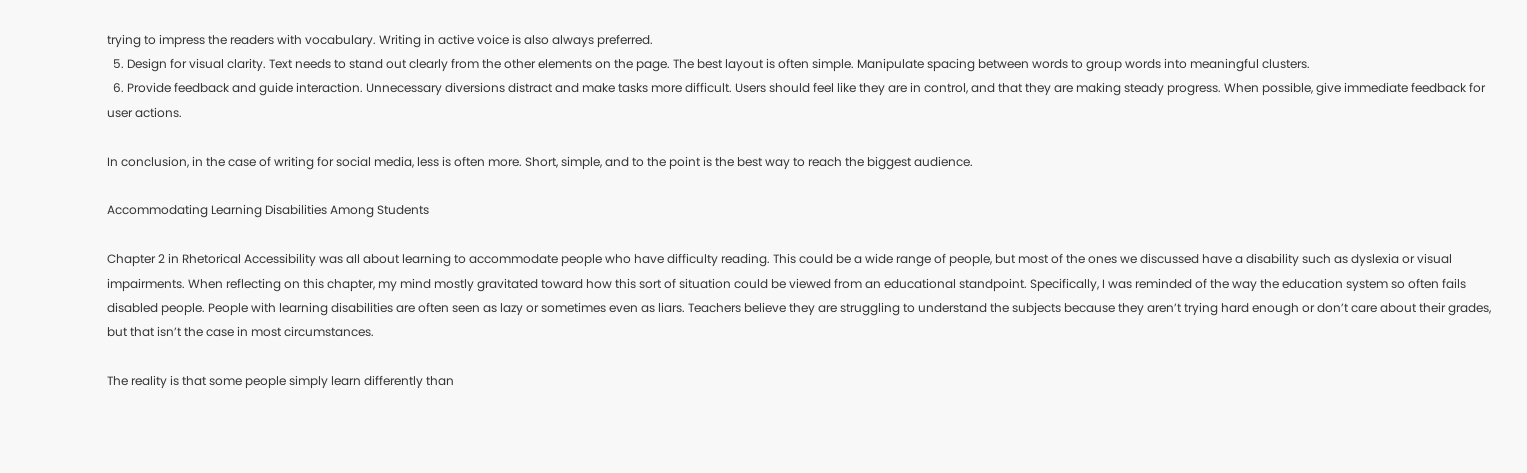trying to impress the readers with vocabulary. Writing in active voice is also always preferred.
  5. Design for visual clarity. Text needs to stand out clearly from the other elements on the page. The best layout is often simple. Manipulate spacing between words to group words into meaningful clusters.
  6. Provide feedback and guide interaction. Unnecessary diversions distract and make tasks more difficult. Users should feel like they are in control, and that they are making steady progress. When possible, give immediate feedback for user actions.

In conclusion, in the case of writing for social media, less is often more. Short, simple, and to the point is the best way to reach the biggest audience.

Accommodating Learning Disabilities Among Students

Chapter 2 in Rhetorical Accessibility was all about learning to accommodate people who have difficulty reading. This could be a wide range of people, but most of the ones we discussed have a disability such as dyslexia or visual impairments. When reflecting on this chapter, my mind mostly gravitated toward how this sort of situation could be viewed from an educational standpoint. Specifically, I was reminded of the way the education system so often fails disabled people. People with learning disabilities are often seen as lazy or sometimes even as liars. Teachers believe they are struggling to understand the subjects because they aren’t trying hard enough or don’t care about their grades, but that isn’t the case in most circumstances.

The reality is that some people simply learn differently than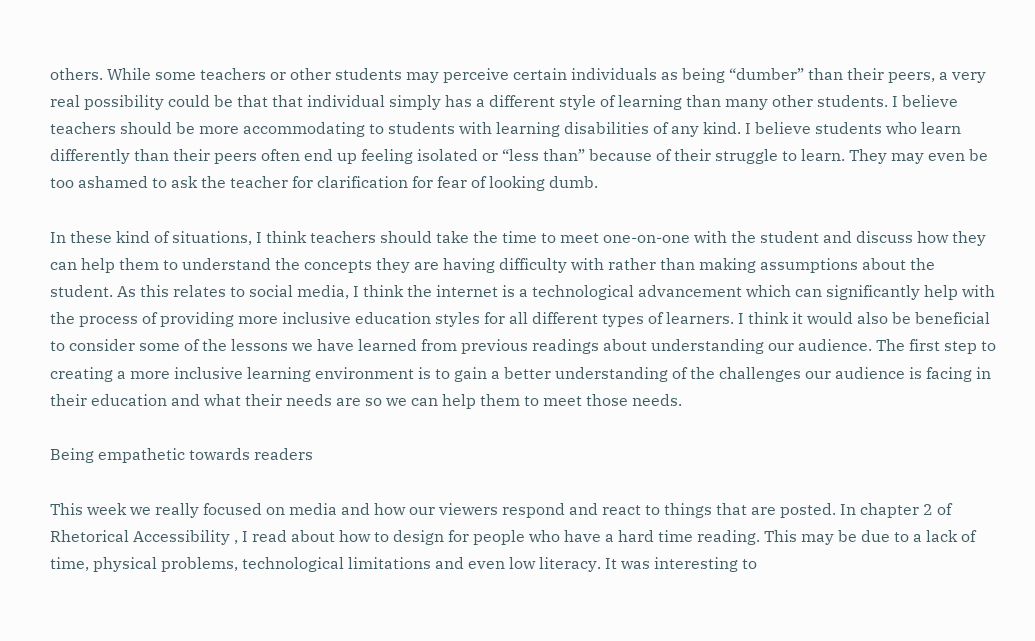others. While some teachers or other students may perceive certain individuals as being “dumber” than their peers, a very real possibility could be that that individual simply has a different style of learning than many other students. I believe teachers should be more accommodating to students with learning disabilities of any kind. I believe students who learn differently than their peers often end up feeling isolated or “less than” because of their struggle to learn. They may even be too ashamed to ask the teacher for clarification for fear of looking dumb.

In these kind of situations, I think teachers should take the time to meet one-on-one with the student and discuss how they can help them to understand the concepts they are having difficulty with rather than making assumptions about the student. As this relates to social media, I think the internet is a technological advancement which can significantly help with the process of providing more inclusive education styles for all different types of learners. I think it would also be beneficial to consider some of the lessons we have learned from previous readings about understanding our audience. The first step to creating a more inclusive learning environment is to gain a better understanding of the challenges our audience is facing in their education and what their needs are so we can help them to meet those needs.

Being empathetic towards readers

This week we really focused on media and how our viewers respond and react to things that are posted. In chapter 2 of Rhetorical Accessibility , I read about how to design for people who have a hard time reading. This may be due to a lack of time, physical problems, technological limitations and even low literacy. It was interesting to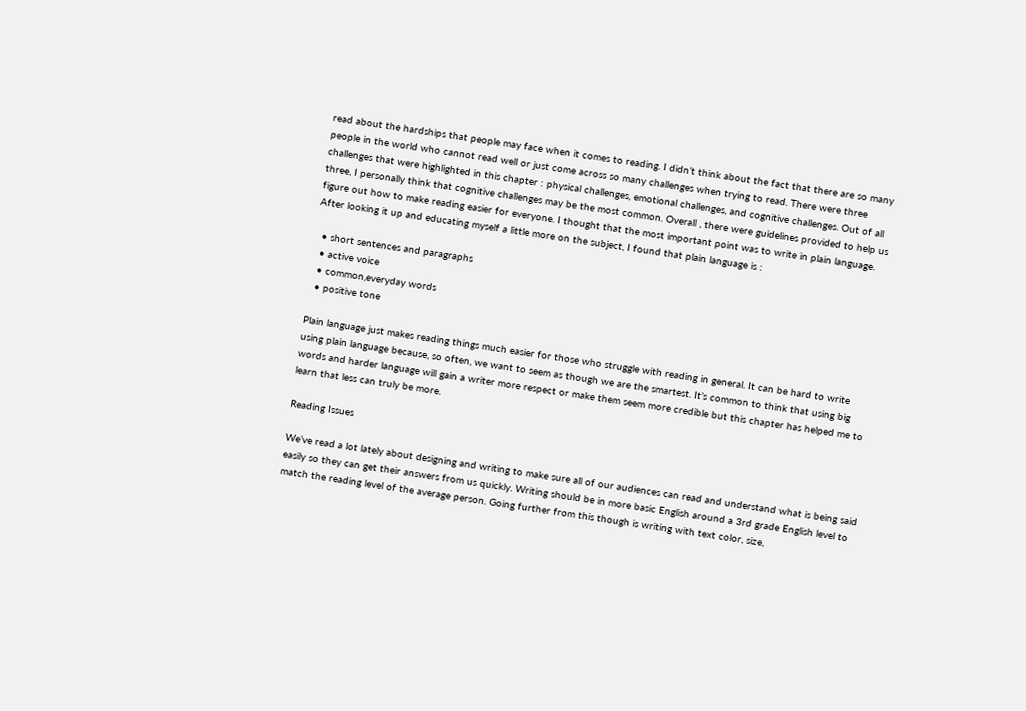read about the hardships that people may face when it comes to reading. I didn’t think about the fact that there are so many people in the world who cannot read well or just come across so many challenges when trying to read. There were three challenges that were highlighted in this chapter : physical challenges, emotional challenges, and cognitive challenges. Out of all three, I personally think that cognitive challenges may be the most common. Overall , there were guidelines provided to help us figure out how to make reading easier for everyone. I thought that the most important point was to write in plain language. After looking it up and educating myself a little more on the subject, I found that plain language is :

  • short sentences and paragraphs
  • active voice
  • common,everyday words
  • positive tone

Plain language just makes reading things much easier for those who struggle with reading in general. It can be hard to write using plain language because, so often, we want to seem as though we are the smartest. It’s common to think that using big words and harder language will gain a writer more respect or make them seem more credible but this chapter has helped me to learn that less can truly be more.

Reading Issues

We’ve read a lot lately about designing and writing to make sure all of our audiences can read and understand what is being said easily so they can get their answers from us quickly. Writing should be in more basic English around a 3rd grade English level to match the reading level of the average person. Going further from this though is writing with text color, size,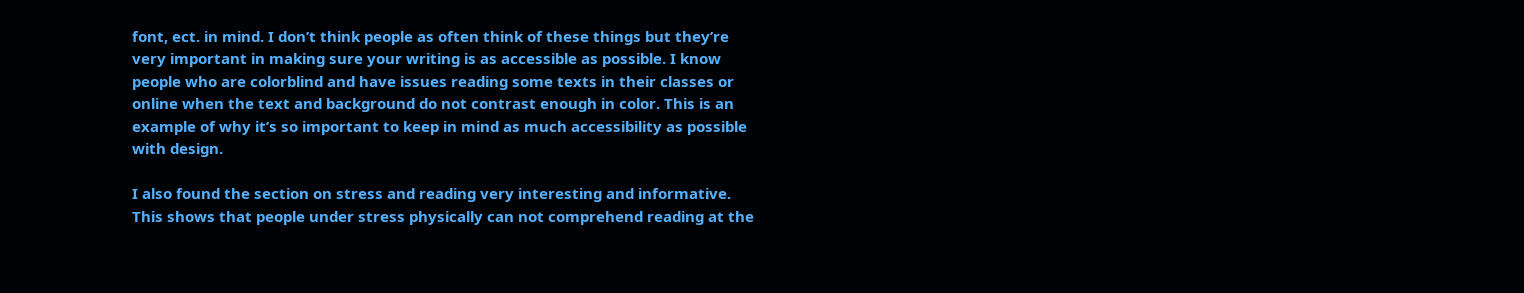font, ect. in mind. I don’t think people as often think of these things but they’re very important in making sure your writing is as accessible as possible. I know people who are colorblind and have issues reading some texts in their classes or online when the text and background do not contrast enough in color. This is an example of why it’s so important to keep in mind as much accessibility as possible with design.

I also found the section on stress and reading very interesting and informative. This shows that people under stress physically can not comprehend reading at the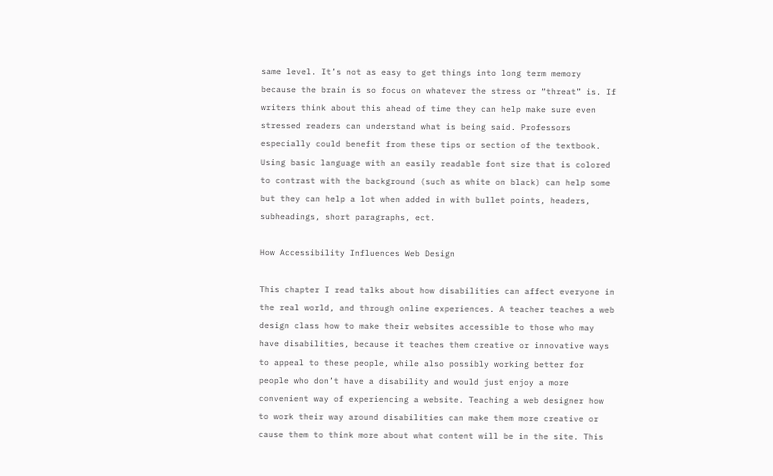same level. It’s not as easy to get things into long term memory because the brain is so focus on whatever the stress or “threat” is. If writers think about this ahead of time they can help make sure even stressed readers can understand what is being said. Professors especially could benefit from these tips or section of the textbook. Using basic language with an easily readable font size that is colored to contrast with the background (such as white on black) can help some but they can help a lot when added in with bullet points, headers, subheadings, short paragraphs, ect.

How Accessibility Influences Web Design

This chapter I read talks about how disabilities can affect everyone in the real world, and through online experiences. A teacher teaches a web design class how to make their websites accessible to those who may have disabilities, because it teaches them creative or innovative ways to appeal to these people, while also possibly working better for people who don’t have a disability and would just enjoy a more convenient way of experiencing a website. Teaching a web designer how to work their way around disabilities can make them more creative or cause them to think more about what content will be in the site. This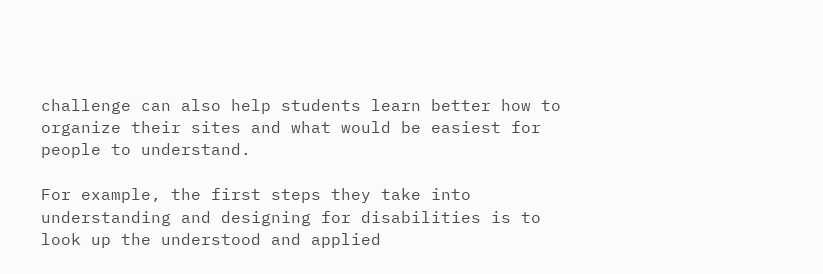challenge can also help students learn better how to organize their sites and what would be easiest for people to understand.

For example, the first steps they take into understanding and designing for disabilities is to look up the understood and applied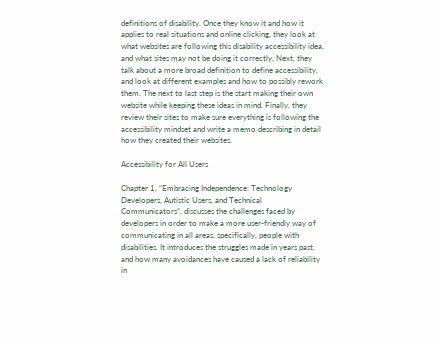definitions of disability. Once they know it and how it applies to real situations and online clicking, they look at what websites are following this disability accessibility idea, and what sites may not be doing it correctly. Next, they talk about a more broad definition to define accessibility, and look at different examples and how to possibly rework them. The next to last step is the start making their own website while keeping these ideas in mind. Finally, they review their sites to make sure everything is following the accessibility mindset and write a memo describing in detail how they created their websites.

Accessibility for All Users

Chapter 1, “Embracing Independence: Technology Developers, Autistic Users, and Technical Communicators”, discusses the challenges faced by developers in order to make a more user-friendly way of communicating in all areas, specifically, people with disabilities. It introduces the struggles made in years past, and how many avoidances have caused a lack of reliability in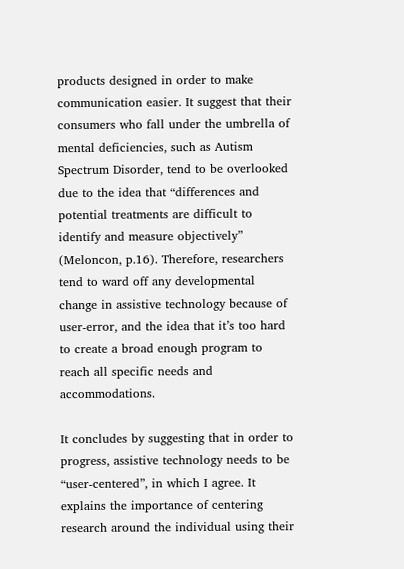products designed in order to make communication easier. It suggest that their consumers who fall under the umbrella of mental deficiencies, such as Autism Spectrum Disorder, tend to be overlooked due to the idea that “differences and potential treatments are difficult to identify and measure objectively” (Meloncon, p.16). Therefore, researchers tend to ward off any developmental change in assistive technology because of user-error, and the idea that it’s too hard to create a broad enough program to reach all specific needs and accommodations.

It concludes by suggesting that in order to progress, assistive technology needs to be “user-centered”, in which I agree. It explains the importance of centering research around the individual using their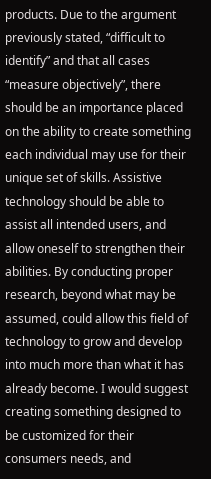products. Due to the argument previously stated, “difficult to identify” and that all cases “measure objectively”, there should be an importance placed on the ability to create something each individual may use for their unique set of skills. Assistive technology should be able to assist all intended users, and allow oneself to strengthen their abilities. By conducting proper research, beyond what may be assumed, could allow this field of technology to grow and develop into much more than what it has already become. I would suggest creating something designed to be customized for their consumers needs, and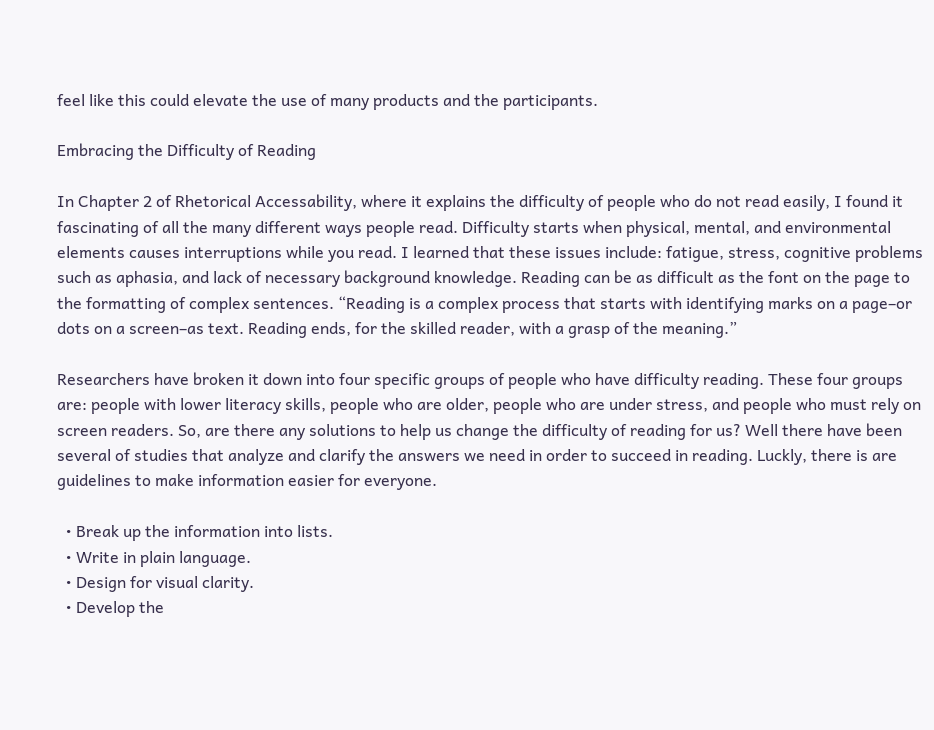feel like this could elevate the use of many products and the participants.

Embracing the Difficulty of Reading

In Chapter 2 of Rhetorical Accessability, where it explains the difficulty of people who do not read easily, I found it fascinating of all the many different ways people read. Difficulty starts when physical, mental, and environmental elements causes interruptions while you read. I learned that these issues include: fatigue, stress, cognitive problems such as aphasia, and lack of necessary background knowledge. Reading can be as difficult as the font on the page to the formatting of complex sentences. “Reading is a complex process that starts with identifying marks on a page–or dots on a screen–as text. Reading ends, for the skilled reader, with a grasp of the meaning.”

Researchers have broken it down into four specific groups of people who have difficulty reading. These four groups are: people with lower literacy skills, people who are older, people who are under stress, and people who must rely on screen readers. So, are there any solutions to help us change the difficulty of reading for us? Well there have been several of studies that analyze and clarify the answers we need in order to succeed in reading. Luckly, there is are guidelines to make information easier for everyone.

  • Break up the information into lists.
  • Write in plain language.
  • Design for visual clarity.
  • Develop the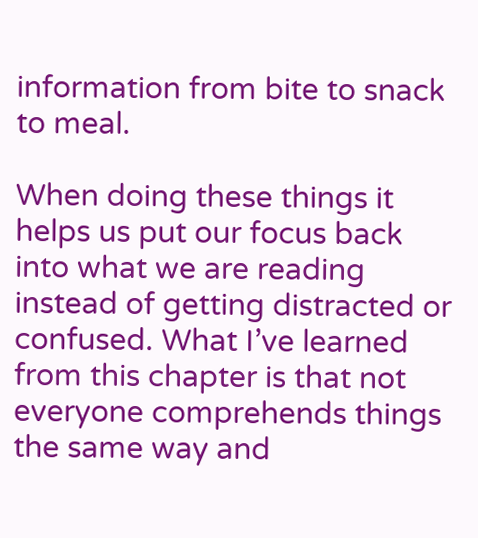information from bite to snack to meal.

When doing these things it helps us put our focus back into what we are reading instead of getting distracted or confused. What I’ve learned from this chapter is that not everyone comprehends things the same way and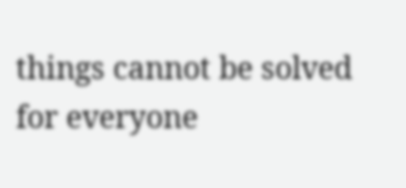things cannot be solved for everyone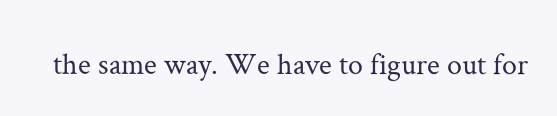the same way. We have to figure out for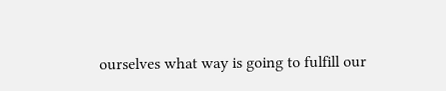ourselves what way is going to fulfill our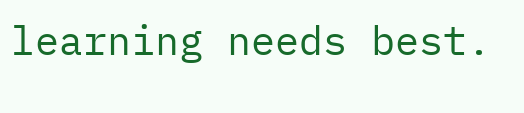learning needs best.